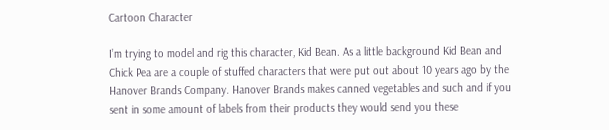Cartoon Character

I’m trying to model and rig this character, Kid Bean. As a little background Kid Bean and Chick Pea are a couple of stuffed characters that were put out about 10 years ago by the Hanover Brands Company. Hanover Brands makes canned vegetables and such and if you sent in some amount of labels from their products they would send you these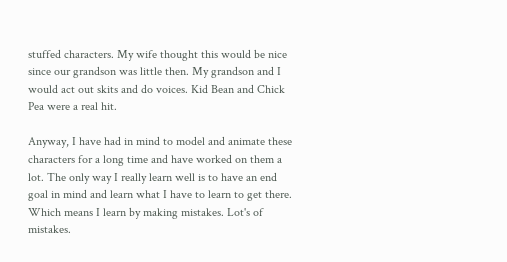stuffed characters. My wife thought this would be nice since our grandson was little then. My grandson and I would act out skits and do voices. Kid Bean and Chick Pea were a real hit.

Anyway, I have had in mind to model and animate these characters for a long time and have worked on them a lot. The only way I really learn well is to have an end goal in mind and learn what I have to learn to get there. Which means I learn by making mistakes. Lot's of mistakes.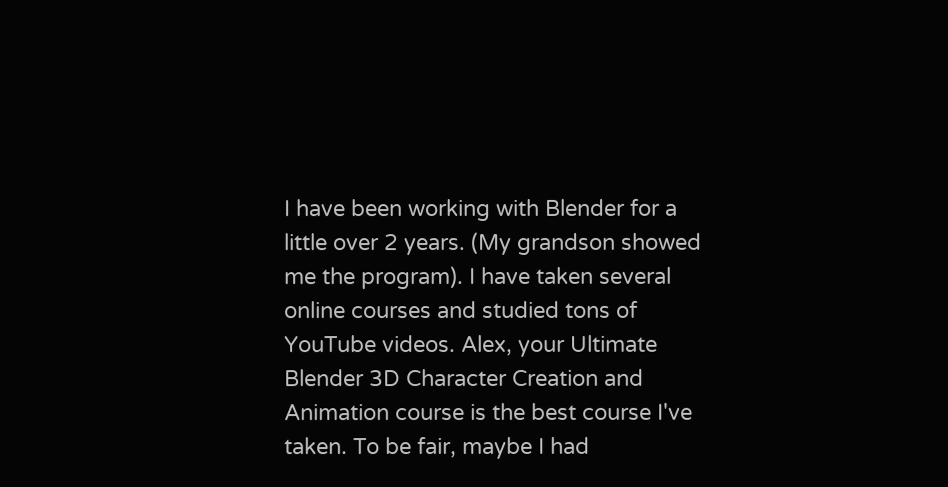I have been working with Blender for a little over 2 years. (My grandson showed me the program). I have taken several online courses and studied tons of YouTube videos. Alex, your Ultimate Blender 3D Character Creation and Animation course is the best course I've taken. To be fair, maybe I had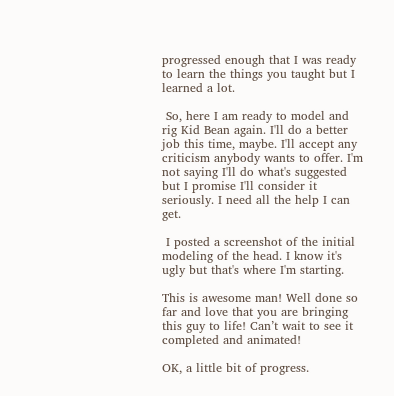progressed enough that I was ready to learn the things you taught but I learned a lot.

 So, here I am ready to model and rig Kid Bean again. I'll do a better job this time, maybe. I'll accept any criticism anybody wants to offer. I'm not saying I'll do what's suggested but I promise I'll consider it seriously. I need all the help I can get.

 I posted a screenshot of the initial modeling of the head. I know it's ugly but that's where I'm starting.

This is awesome man! Well done so far and love that you are bringing this guy to life! Can’t wait to see it completed and animated!

OK, a little bit of progress.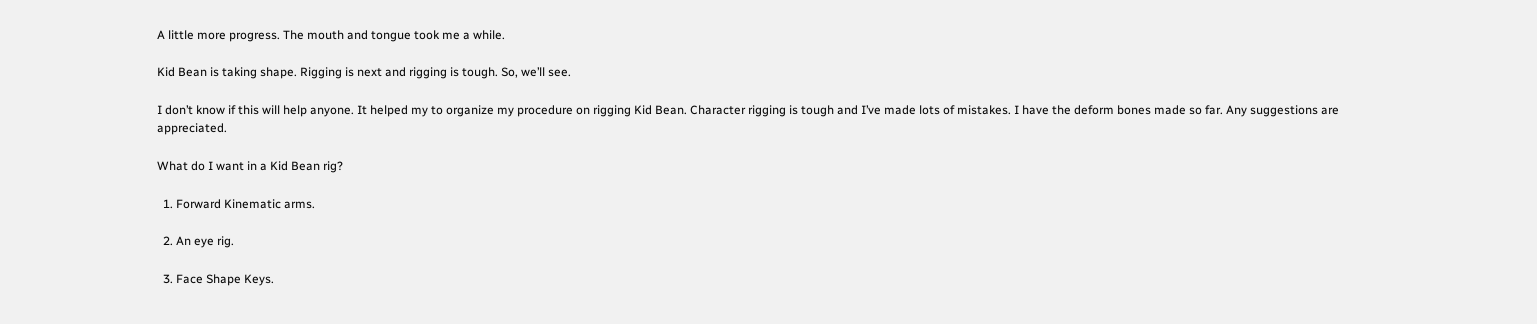A little more progress. The mouth and tongue took me a while.

Kid Bean is taking shape. Rigging is next and rigging is tough. So, we’ll see.

I don’t know if this will help anyone. It helped my to organize my procedure on rigging Kid Bean. Character rigging is tough and I’ve made lots of mistakes. I have the deform bones made so far. Any suggestions are appreciated.

What do I want in a Kid Bean rig?

  1. Forward Kinematic arms.

  2. An eye rig.

  3. Face Shape Keys.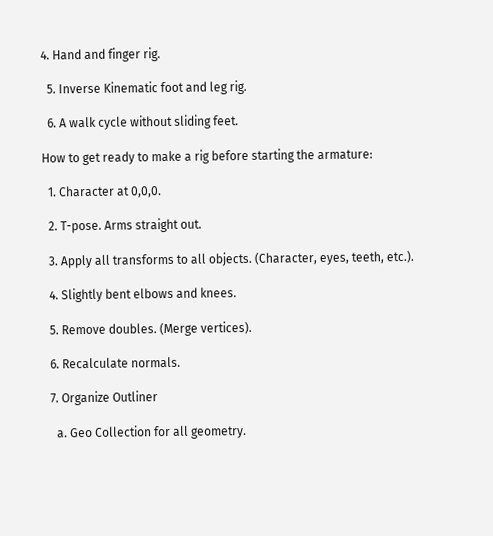4. Hand and finger rig.

  5. Inverse Kinematic foot and leg rig.

  6. A walk cycle without sliding feet.

How to get ready to make a rig before starting the armature:

  1. Character at 0,0,0.

  2. T-pose. Arms straight out.

  3. Apply all transforms to all objects. (Character, eyes, teeth, etc.).

  4. Slightly bent elbows and knees.

  5. Remove doubles. (Merge vertices).

  6. Recalculate normals.

  7. Organize Outliner

    a. Geo Collection for all geometry.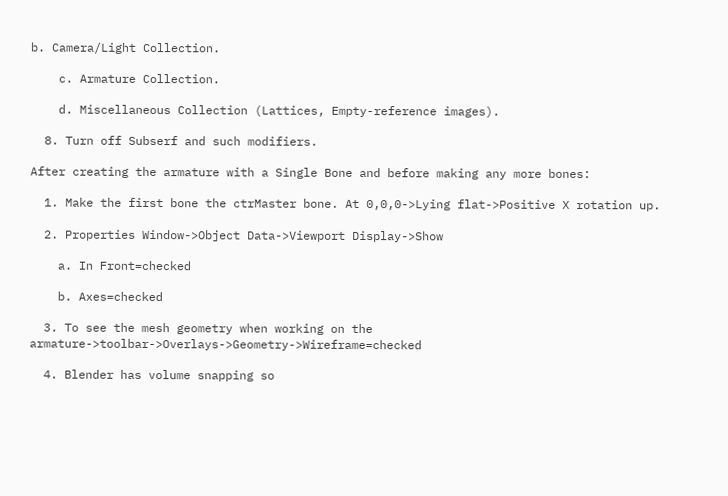b. Camera/Light Collection.

    c. Armature Collection.

    d. Miscellaneous Collection (Lattices, Empty-reference images).

  8. Turn off Subserf and such modifiers.

After creating the armature with a Single Bone and before making any more bones:

  1. Make the first bone the ctrMaster bone. At 0,0,0->Lying flat->Positive X rotation up.

  2. Properties Window->Object Data->Viewport Display->Show

    a. In Front=checked

    b. Axes=checked

  3. To see the mesh geometry when working on the armature->toolbar->Overlays->Geometry->Wireframe=checked

  4. Blender has volume snapping so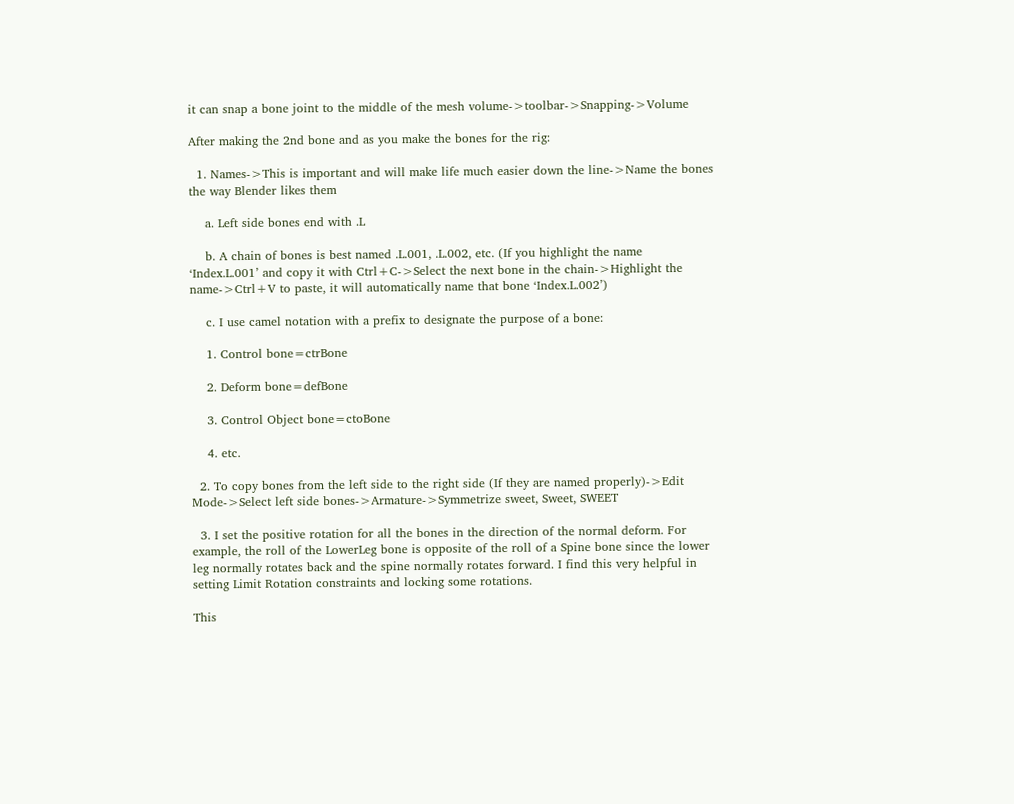it can snap a bone joint to the middle of the mesh volume->toolbar->Snapping->Volume

After making the 2nd bone and as you make the bones for the rig:

  1. Names->This is important and will make life much easier down the line->Name the bones the way Blender likes them

    a. Left side bones end with .L

    b. A chain of bones is best named .L.001, .L.002, etc. (If you highlight the name ‘Index.L.001’ and copy it with Ctrl+C->Select the next bone in the chain->Highlight the name->Ctrl+V to paste, it will automatically name that bone ‘Index.L.002’)

    c. I use camel notation with a prefix to designate the purpose of a bone:

    1. Control bone=ctrBone

    2. Deform bone=defBone

    3. Control Object bone=ctoBone

    4. etc.

  2. To copy bones from the left side to the right side (If they are named properly)->Edit Mode->Select left side bones->Armature->Symmetrize sweet, Sweet, SWEET

  3. I set the positive rotation for all the bones in the direction of the normal deform. For example, the roll of the LowerLeg bone is opposite of the roll of a Spine bone since the lower leg normally rotates back and the spine normally rotates forward. I find this very helpful in setting Limit Rotation constraints and locking some rotations.

This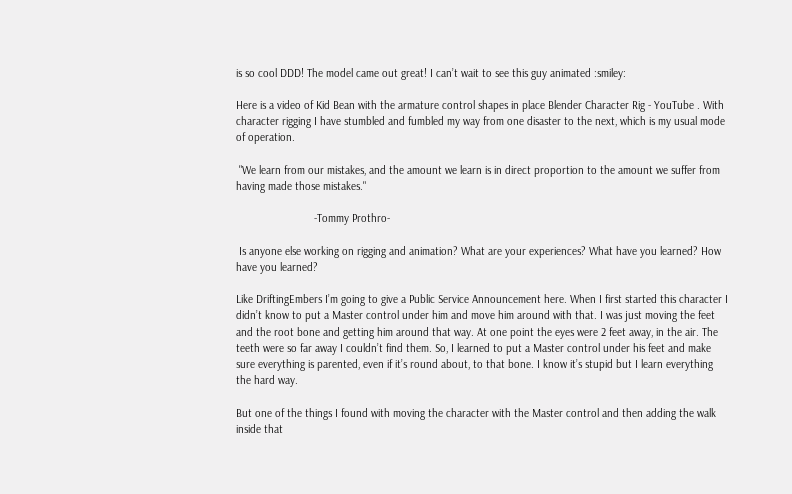is so cool DDD! The model came out great! I can’t wait to see this guy animated :smiley:

Here is a video of Kid Bean with the armature control shapes in place Blender Character Rig - YouTube . With character rigging I have stumbled and fumbled my way from one disaster to the next, which is my usual mode of operation.

 "We learn from our mistakes, and the amount we learn is in direct proportion to the amount we suffer from having made those mistakes."

                          -Tommy Prothro-

 Is anyone else working on rigging and animation? What are your experiences? What have you learned? How have you learned?

Like DriftingEmbers I’m going to give a Public Service Announcement here. When I first started this character I didn’t know to put a Master control under him and move him around with that. I was just moving the feet and the root bone and getting him around that way. At one point the eyes were 2 feet away, in the air. The teeth were so far away I couldn’t find them. So, I learned to put a Master control under his feet and make sure everything is parented, even if it’s round about, to that bone. I know it’s stupid but I learn everything the hard way.

But one of the things I found with moving the character with the Master control and then adding the walk inside that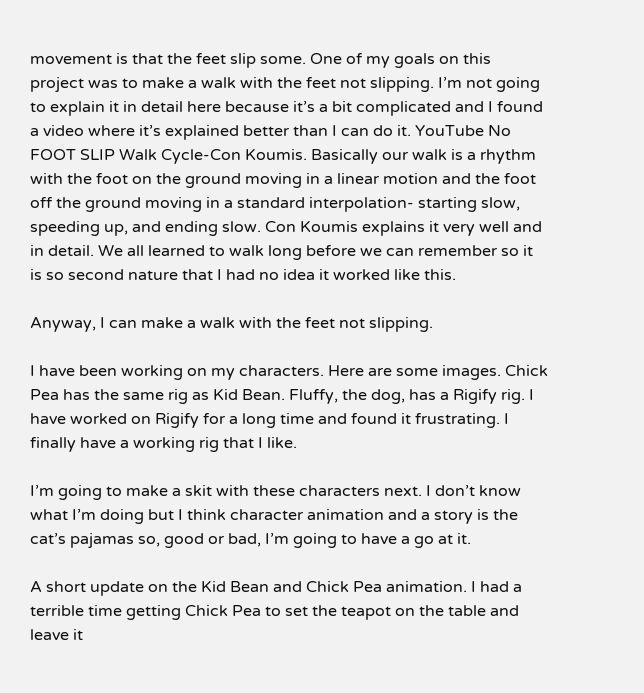movement is that the feet slip some. One of my goals on this project was to make a walk with the feet not slipping. I’m not going to explain it in detail here because it’s a bit complicated and I found a video where it’s explained better than I can do it. YouTube No FOOT SLIP Walk Cycle-Con Koumis. Basically our walk is a rhythm with the foot on the ground moving in a linear motion and the foot off the ground moving in a standard interpolation- starting slow, speeding up, and ending slow. Con Koumis explains it very well and in detail. We all learned to walk long before we can remember so it is so second nature that I had no idea it worked like this.

Anyway, I can make a walk with the feet not slipping.

I have been working on my characters. Here are some images. Chick Pea has the same rig as Kid Bean. Fluffy, the dog, has a Rigify rig. I have worked on Rigify for a long time and found it frustrating. I finally have a working rig that I like.

I’m going to make a skit with these characters next. I don’t know what I’m doing but I think character animation and a story is the cat’s pajamas so, good or bad, I’m going to have a go at it.

A short update on the Kid Bean and Chick Pea animation. I had a terrible time getting Chick Pea to set the teapot on the table and leave it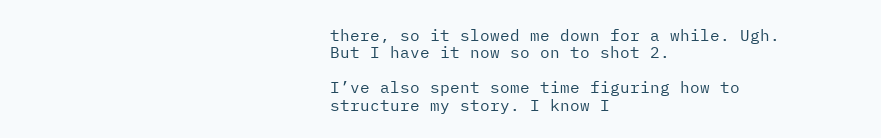there, so it slowed me down for a while. Ugh. But I have it now so on to shot 2.

I’ve also spent some time figuring how to structure my story. I know I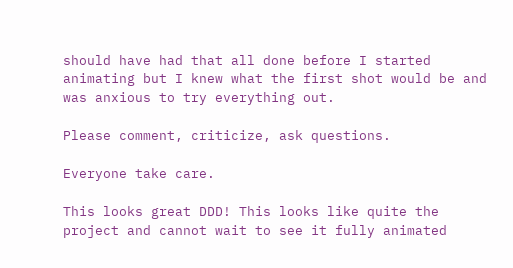should have had that all done before I started animating but I knew what the first shot would be and was anxious to try everything out.

Please comment, criticize, ask questions.

Everyone take care.

This looks great DDD! This looks like quite the project and cannot wait to see it fully animated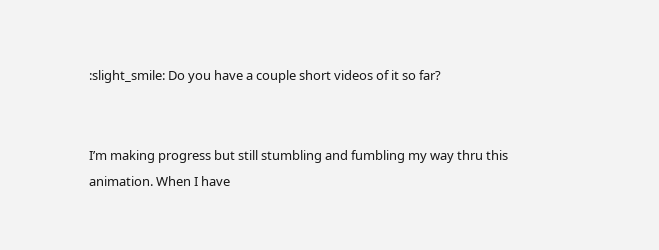:slight_smile: Do you have a couple short videos of it so far?


I’m making progress but still stumbling and fumbling my way thru this animation. When I have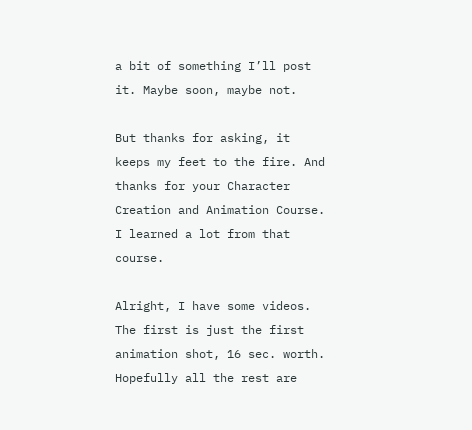a bit of something I’ll post it. Maybe soon, maybe not.

But thanks for asking, it keeps my feet to the fire. And thanks for your Character Creation and Animation Course. I learned a lot from that course.

Alright, I have some videos. The first is just the first animation shot, 16 sec. worth. Hopefully all the rest are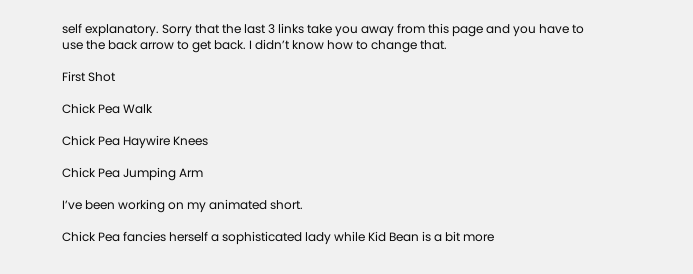self explanatory. Sorry that the last 3 links take you away from this page and you have to use the back arrow to get back. I didn’t know how to change that.

First Shot

Chick Pea Walk

Chick Pea Haywire Knees

Chick Pea Jumping Arm

I’ve been working on my animated short.

Chick Pea fancies herself a sophisticated lady while Kid Bean is a bit more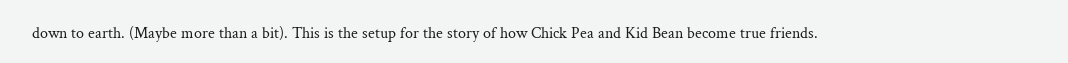down to earth. (Maybe more than a bit). This is the setup for the story of how Chick Pea and Kid Bean become true friends.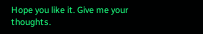Hope you like it. Give me your thoughts.